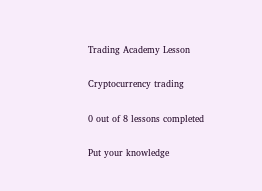Trading Academy Lesson

Cryptocurrency trading

0 out of 8 lessons completed

Put your knowledge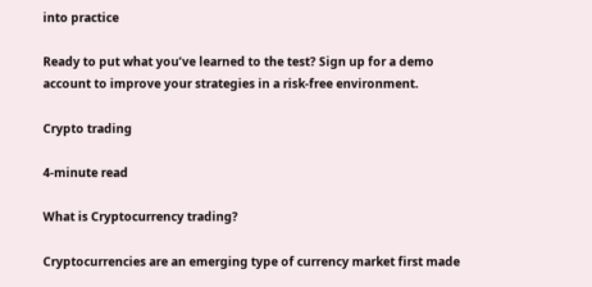into practice

Ready to put what you’ve learned to the test? Sign up for a demo account to improve your strategies in a risk-free environment.

Crypto trading

4-minute read

What is Cryptocurrency trading?

Cryptocurrencies are an emerging type of currency market first made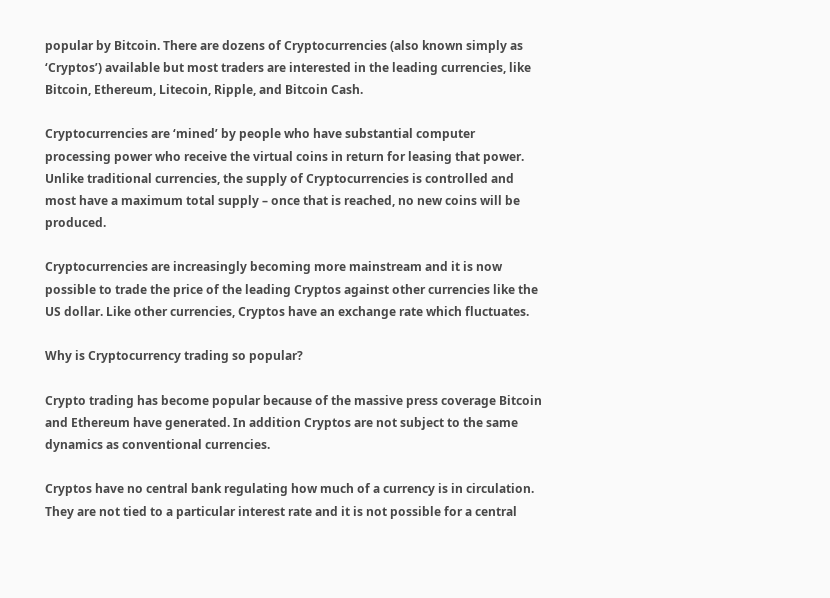popular by Bitcoin. There are dozens of Cryptocurrencies (also known simply as ‘Cryptos’) available but most traders are interested in the leading currencies, like Bitcoin, Ethereum, Litecoin, Ripple, and Bitcoin Cash.

Cryptocurrencies are ‘mined’ by people who have substantial computer processing power who receive the virtual coins in return for leasing that power. Unlike traditional currencies, the supply of Cryptocurrencies is controlled and most have a maximum total supply – once that is reached, no new coins will be produced.

Cryptocurrencies are increasingly becoming more mainstream and it is now possible to trade the price of the leading Cryptos against other currencies like the US dollar. Like other currencies, Cryptos have an exchange rate which fluctuates.

Why is Cryptocurrency trading so popular?

Crypto trading has become popular because of the massive press coverage Bitcoin and Ethereum have generated. In addition Cryptos are not subject to the same dynamics as conventional currencies.

Cryptos have no central bank regulating how much of a currency is in circulation. They are not tied to a particular interest rate and it is not possible for a central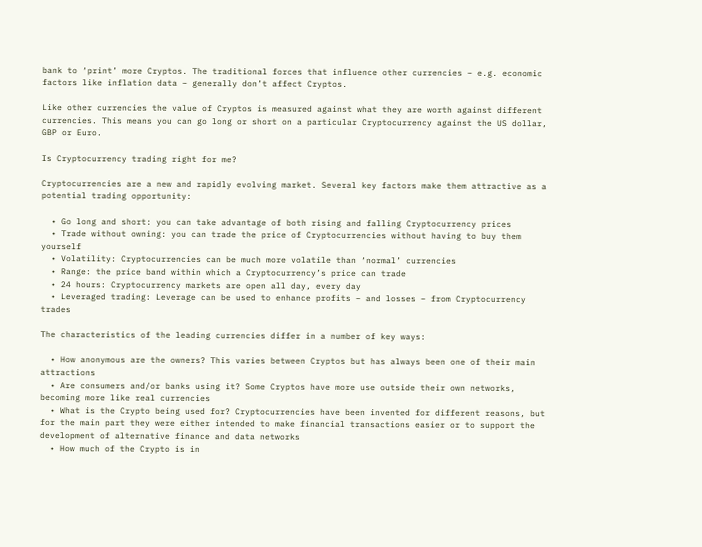bank to ‘print’ more Cryptos. The traditional forces that influence other currencies – e.g. economic factors like inflation data – generally don’t affect Cryptos.

Like other currencies the value of Cryptos is measured against what they are worth against different currencies. This means you can go long or short on a particular Cryptocurrency against the US dollar, GBP or Euro.

Is Cryptocurrency trading right for me?

Cryptocurrencies are a new and rapidly evolving market. Several key factors make them attractive as a potential trading opportunity:

  • Go long and short: you can take advantage of both rising and falling Cryptocurrency prices
  • Trade without owning: you can trade the price of Cryptocurrencies without having to buy them yourself
  • Volatility: Cryptocurrencies can be much more volatile than ‘normal’ currencies
  • Range: the price band within which a Cryptocurrency’s price can trade
  • 24 hours: Cryptocurrency markets are open all day, every day
  • Leveraged trading: Leverage can be used to enhance profits – and losses – from Cryptocurrency trades

The characteristics of the leading currencies differ in a number of key ways:

  • How anonymous are the owners? This varies between Cryptos but has always been one of their main attractions
  • Are consumers and/or banks using it? Some Cryptos have more use outside their own networks, becoming more like real currencies
  • What is the Crypto being used for? Cryptocurrencies have been invented for different reasons, but for the main part they were either intended to make financial transactions easier or to support the development of alternative finance and data networks
  • How much of the Crypto is in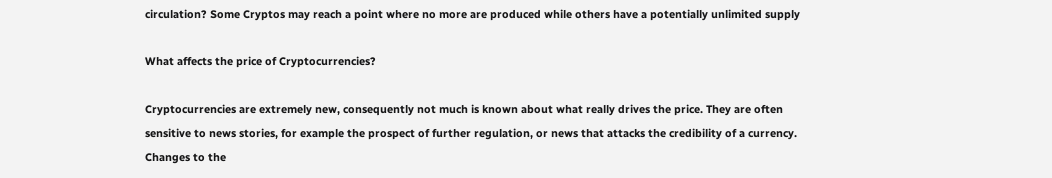circulation? Some Cryptos may reach a point where no more are produced while others have a potentially unlimited supply

What affects the price of Cryptocurrencies?

Cryptocurrencies are extremely new, consequently not much is known about what really drives the price. They are often sensitive to news stories, for example the prospect of further regulation, or news that attacks the credibility of a currency. Changes to the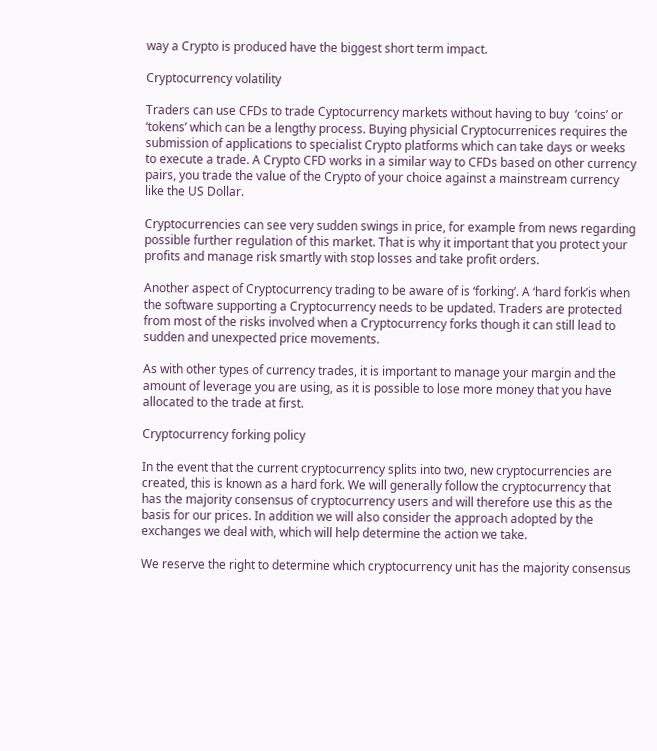way a Crypto is produced have the biggest short term impact.

Cryptocurrency volatility

Traders can use CFDs to trade Cyptocurrency markets without having to buy  ‘coins’ or ‘tokens’ which can be a lengthy process. Buying physicial Cryptocurrenices requires the submission of applications to specialist Crypto platforms which can take days or weeks to execute a trade. A Crypto CFD works in a similar way to CFDs based on other currency pairs, you trade the value of the Crypto of your choice against a mainstream currency like the US Dollar.

Cryptocurrencies can see very sudden swings in price, for example from news regarding possible further regulation of this market. That is why it important that you protect your profits and manage risk smartly with stop losses and take profit orders.

Another aspect of Cryptocurrency trading to be aware of is ‘forking’. A ‘hard fork’is when the software supporting a Cryptocurrency needs to be updated. Traders are protected from most of the risks involved when a Cryptocurrency forks though it can still lead to sudden and unexpected price movements.

As with other types of currency trades, it is important to manage your margin and the amount of leverage you are using, as it is possible to lose more money that you have allocated to the trade at first.

Cryptocurrency forking policy

In the event that the current cryptocurrency splits into two, new cryptocurrencies are created, this is known as a hard fork. We will generally follow the cryptocurrency that has the majority consensus of cryptocurrency users and will therefore use this as the basis for our prices. In addition we will also consider the approach adopted by the exchanges we deal with, which will help determine the action we take.

We reserve the right to determine which cryptocurrency unit has the majority consensus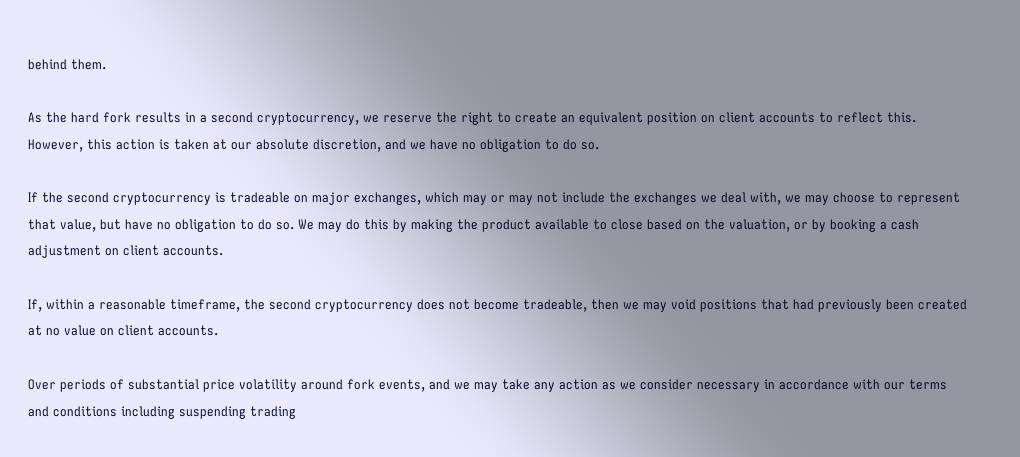behind them.

As the hard fork results in a second cryptocurrency, we reserve the right to create an equivalent position on client accounts to reflect this. However, this action is taken at our absolute discretion, and we have no obligation to do so.

If the second cryptocurrency is tradeable on major exchanges, which may or may not include the exchanges we deal with, we may choose to represent that value, but have no obligation to do so. We may do this by making the product available to close based on the valuation, or by booking a cash adjustment on client accounts.

If, within a reasonable timeframe, the second cryptocurrency does not become tradeable, then we may void positions that had previously been created at no value on client accounts.

Over periods of substantial price volatility around fork events, and we may take any action as we consider necessary in accordance with our terms and conditions including suspending trading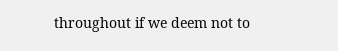throughout if we deem not to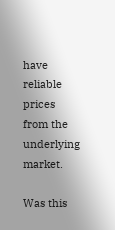have reliable prices from the underlying market.

Was this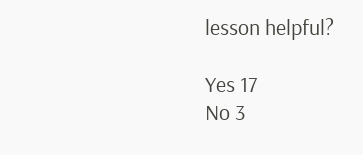lesson helpful?

Yes 17
No 3